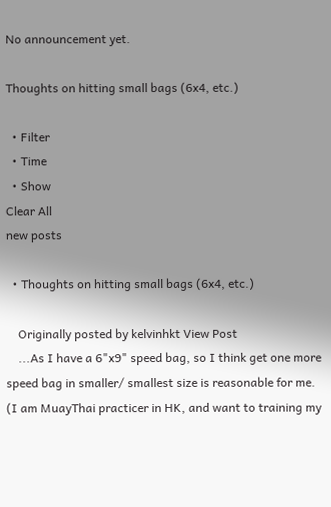No announcement yet.

Thoughts on hitting small bags (6x4, etc.)

  • Filter
  • Time
  • Show
Clear All
new posts

  • Thoughts on hitting small bags (6x4, etc.)

    Originally posted by kelvinhkt View Post
    ...As I have a 6"x9" speed bag, so I think get one more speed bag in smaller/ smallest size is reasonable for me. (I am MuayThai practicer in HK, and want to training my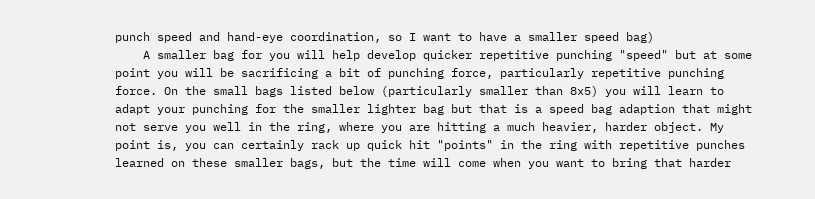punch speed and hand-eye coordination, so I want to have a smaller speed bag)
    A smaller bag for you will help develop quicker repetitive punching "speed" but at some point you will be sacrificing a bit of punching force, particularly repetitive punching force. On the small bags listed below (particularly smaller than 8x5) you will learn to adapt your punching for the smaller lighter bag but that is a speed bag adaption that might not serve you well in the ring, where you are hitting a much heavier, harder object. My point is, you can certainly rack up quick hit "points" in the ring with repetitive punches learned on these smaller bags, but the time will come when you want to bring that harder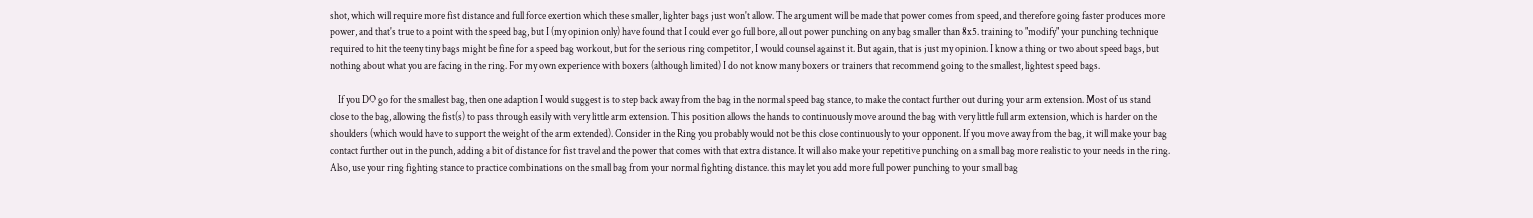shot, which will require more fist distance and full force exertion which these smaller, lighter bags just won't allow. The argument will be made that power comes from speed, and therefore going faster produces more power, and that's true to a point with the speed bag, but I (my opinion only) have found that I could ever go full bore, all out power punching on any bag smaller than 8x5. training to "modify" your punching technique required to hit the teeny tiny bags might be fine for a speed bag workout, but for the serious ring competitor, I would counsel against it. But again, that is just my opinion. I know a thing or two about speed bags, but nothing about what you are facing in the ring. For my own experience with boxers (although limited) I do not know many boxers or trainers that recommend going to the smallest, lightest speed bags.

    If you DO go for the smallest bag, then one adaption I would suggest is to step back away from the bag in the normal speed bag stance, to make the contact further out during your arm extension. Most of us stand close to the bag, allowing the fist(s) to pass through easily with very little arm extension. This position allows the hands to continuously move around the bag with very little full arm extension, which is harder on the shoulders (which would have to support the weight of the arm extended). Consider in the Ring you probably would not be this close continuously to your opponent. If you move away from the bag, it will make your bag contact further out in the punch, adding a bit of distance for fist travel and the power that comes with that extra distance. It will also make your repetitive punching on a small bag more realistic to your needs in the ring. Also, use your ring fighting stance to practice combinations on the small bag from your normal fighting distance. this may let you add more full power punching to your small bag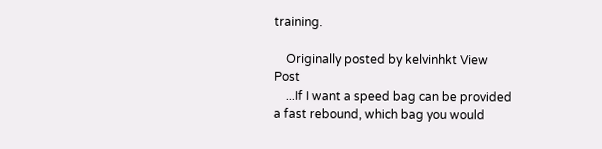training.

    Originally posted by kelvinhkt View Post
    ...If I want a speed bag can be provided a fast rebound, which bag you would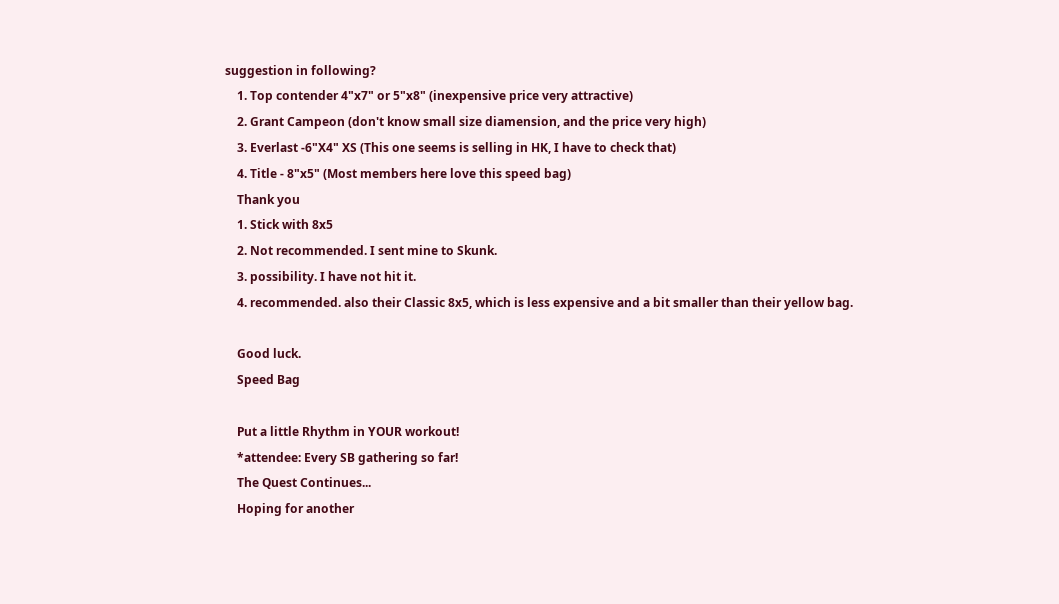suggestion in following?
    1. Top contender 4"x7" or 5"x8" (inexpensive price very attractive)
    2. Grant Campeon (don't know small size diamension, and the price very high)
    3. Everlast -6"X4" XS (This one seems is selling in HK, I have to check that)
    4. Title - 8"x5" (Most members here love this speed bag)
    Thank you
    1. Stick with 8x5
    2. Not recommended. I sent mine to Skunk.
    3. possibility. I have not hit it.
    4. recommended. also their Classic 8x5, which is less expensive and a bit smaller than their yellow bag.

    Good luck.
    Speed Bag

    Put a little Rhythm in YOUR workout!
    *attendee: Every SB gathering so far!
    The Quest Continues...
    Hoping for another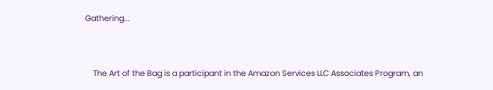Gathering...


    The Art of the Bag is a participant in the Amazon Services LLC Associates Program, an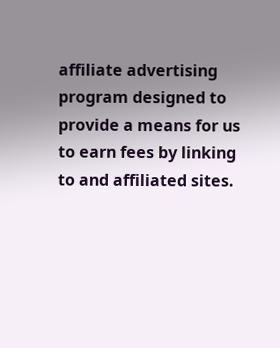affiliate advertising program designed to provide a means for us to earn fees by linking to and affiliated sites.